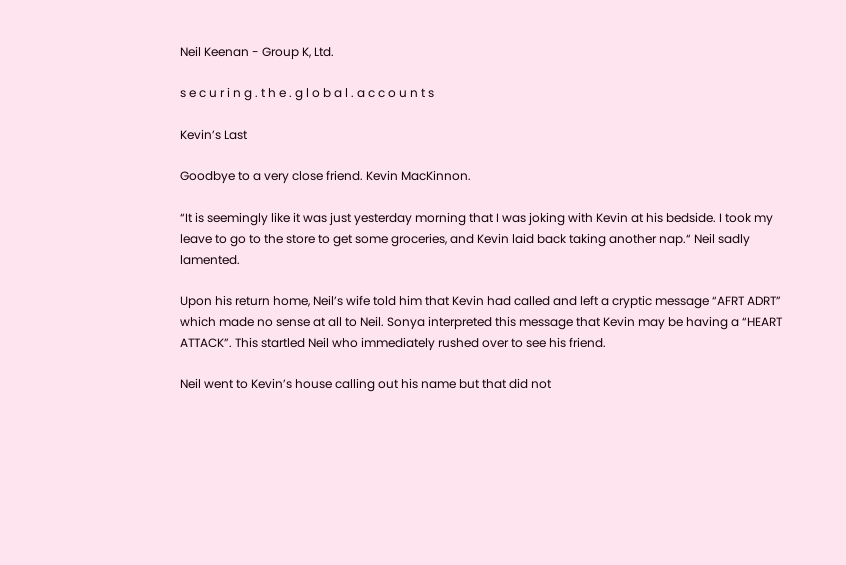Neil Keenan - Group K, Ltd.

s e c u r i n g . t h e . g l o b a l . a c c o u n t s

Kevin’s Last

Goodbye to a very close friend. Kevin MacKinnon.

“It is seemingly like it was just yesterday morning that I was joking with Kevin at his bedside. I took my leave to go to the store to get some groceries, and Kevin laid back taking another nap.“ Neil sadly lamented.

Upon his return home, Neil’s wife told him that Kevin had called and left a cryptic message “AFRT ADRT” which made no sense at all to Neil. Sonya interpreted this message that Kevin may be having a “HEART ATTACK”. This startled Neil who immediately rushed over to see his friend.

Neil went to Kevin’s house calling out his name but that did not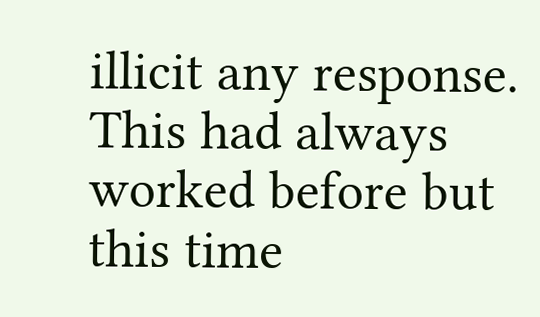illicit any response. This had always worked before but this time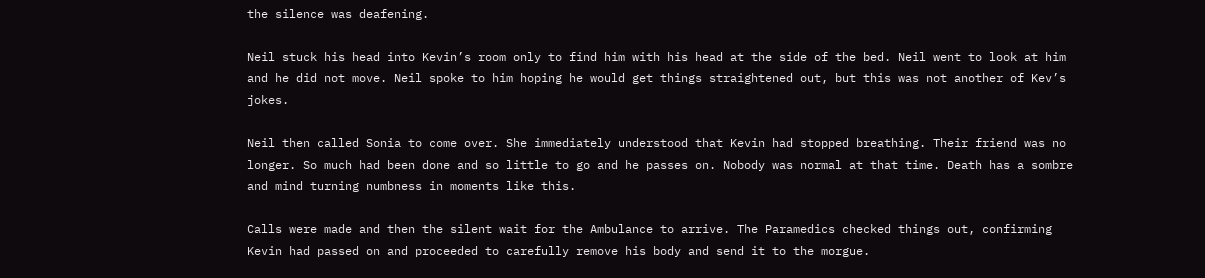the silence was deafening.

Neil stuck his head into Kevin’s room only to find him with his head at the side of the bed. Neil went to look at him and he did not move. Neil spoke to him hoping he would get things straightened out, but this was not another of Kev’s jokes.

Neil then called Sonia to come over. She immediately understood that Kevin had stopped breathing. Their friend was no longer. So much had been done and so little to go and he passes on. Nobody was normal at that time. Death has a sombre and mind turning numbness in moments like this.

Calls were made and then the silent wait for the Ambulance to arrive. The Paramedics checked things out, confirming Kevin had passed on and proceeded to carefully remove his body and send it to the morgue.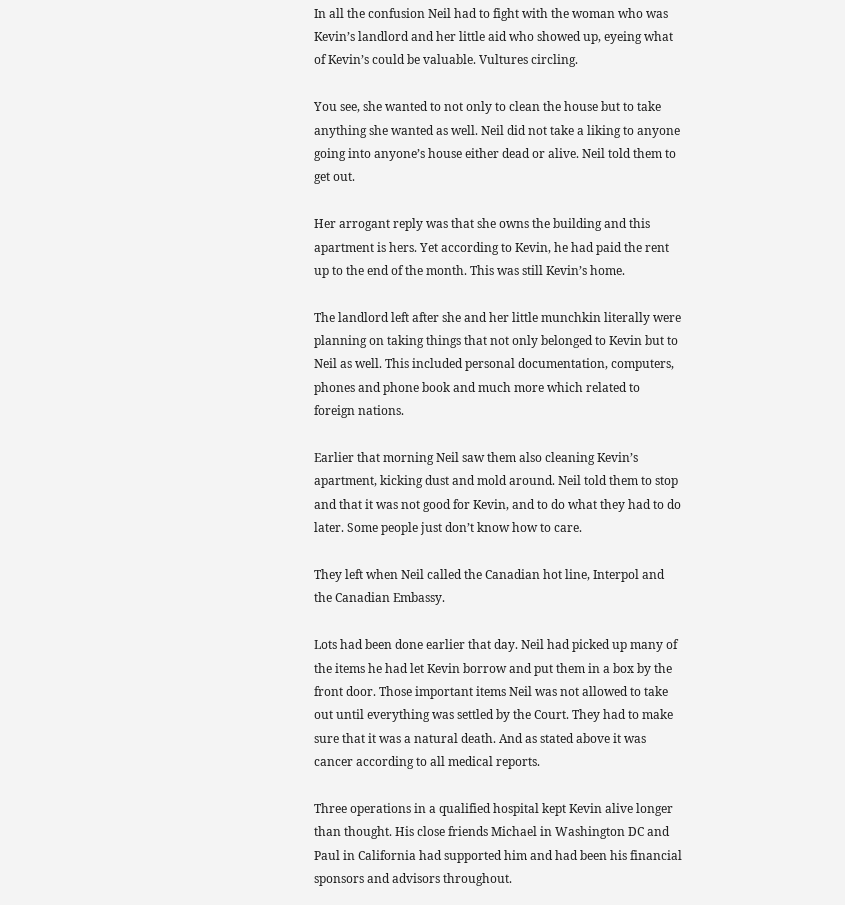In all the confusion Neil had to fight with the woman who was Kevin’s landlord and her little aid who showed up, eyeing what of Kevin’s could be valuable. Vultures circling.

You see, she wanted to not only to clean the house but to take anything she wanted as well. Neil did not take a liking to anyone going into anyone’s house either dead or alive. Neil told them to get out.

Her arrogant reply was that she owns the building and this apartment is hers. Yet according to Kevin, he had paid the rent up to the end of the month. This was still Kevin’s home.

The landlord left after she and her little munchkin literally were planning on taking things that not only belonged to Kevin but to Neil as well. This included personal documentation, computers, phones and phone book and much more which related to foreign nations.

Earlier that morning Neil saw them also cleaning Kevin’s apartment, kicking dust and mold around. Neil told them to stop and that it was not good for Kevin, and to do what they had to do later. Some people just don’t know how to care.

They left when Neil called the Canadian hot line, Interpol and the Canadian Embassy.

Lots had been done earlier that day. Neil had picked up many of the items he had let Kevin borrow and put them in a box by the front door. Those important items Neil was not allowed to take out until everything was settled by the Court. They had to make sure that it was a natural death. And as stated above it was cancer according to all medical reports.

Three operations in a qualified hospital kept Kevin alive longer than thought. His close friends Michael in Washington DC and Paul in California had supported him and had been his financial sponsors and advisors throughout.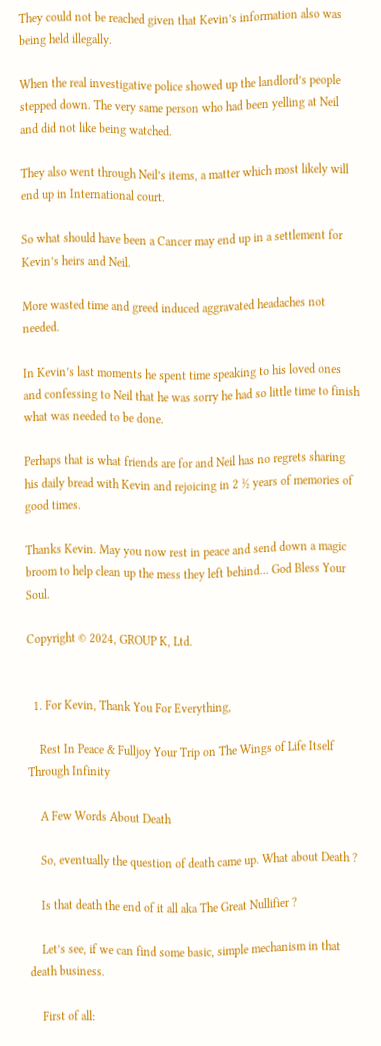They could not be reached given that Kevin’s information also was being held illegally.

When the real investigative police showed up the landlord’s people stepped down. The very same person who had been yelling at Neil and did not like being watched.

They also went through Neil’s items, a matter which most likely will end up in International court.

So what should have been a Cancer may end up in a settlement for Kevin’s heirs and Neil.

More wasted time and greed induced aggravated headaches not needed.

In Kevin’s last moments he spent time speaking to his loved ones and confessing to Neil that he was sorry he had so little time to finish what was needed to be done.

Perhaps that is what friends are for and Neil has no regrets sharing his daily bread with Kevin and rejoicing in 2 ½ years of memories of good times.

Thanks Kevin. May you now rest in peace and send down a magic broom to help clean up the mess they left behind… God Bless Your Soul.

Copyright © 2024, GROUP K, Ltd.


  1. For Kevin, Thank You For Everything,

    Rest In Peace & Fulljoy Your Trip on The Wings of Life Itself Through Infinity

    A Few Words About Death

    So, eventually the question of death came up. What about Death ?

    Is that death the end of it all aka The Great Nullifier ?

    Let’s see, if we can find some basic, simple mechanism in that death business.

    First of all: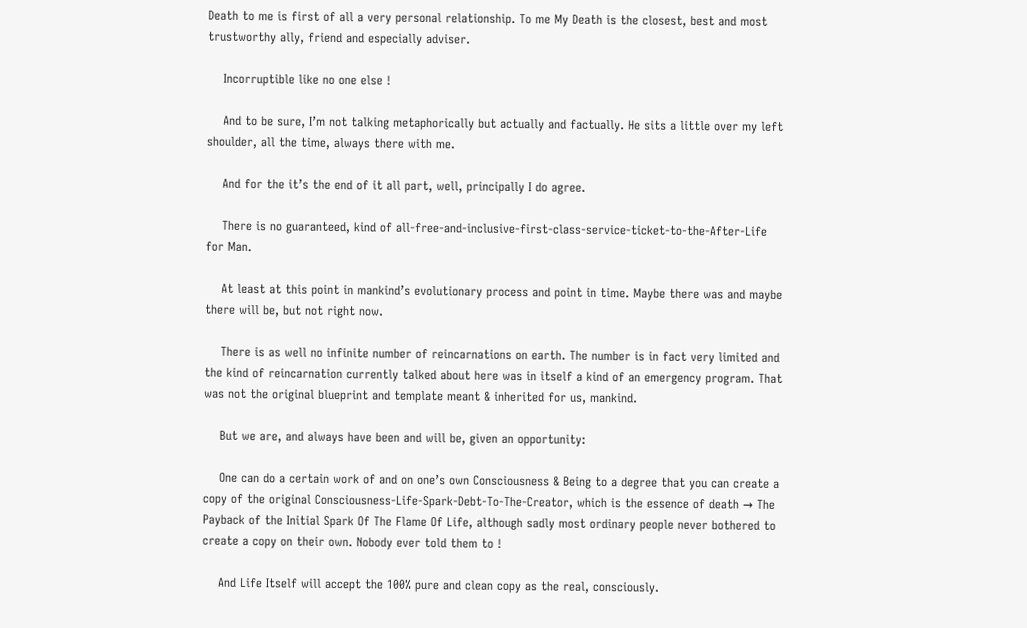Death to me is first of all a very personal relationship. To me My Death is the closest, best and most trustworthy ally, friend and especially adviser.

    Incorruptible like no one else !

    And to be sure, I’m not talking metaphorically but actually and factually. He sits a little over my left shoulder, all the time, always there with me.

    And for the it’s the end of it all part, well, principally I do agree.

    There is no guaranteed, kind of all-free-and-inclusive-first-class-service-ticket-to-the-After-Life for Man.

    At least at this point in mankind’s evolutionary process and point in time. Maybe there was and maybe there will be, but not right now.

    There is as well no infinite number of reincarnations on earth. The number is in fact very limited and the kind of reincarnation currently talked about here was in itself a kind of an emergency program. That was not the original blueprint and template meant & inherited for us, mankind.

    But we are, and always have been and will be, given an opportunity:

    One can do a certain work of and on one’s own Consciousness & Being to a degree that you can create a copy of the original Consciousness-Life-Spark-Debt-To-The-Creator, which is the essence of death → The Payback of the Initial Spark Of The Flame Of Life, although sadly most ordinary people never bothered to create a copy on their own. Nobody ever told them to !

    And Life Itself will accept the 100% pure and clean copy as the real, consciously.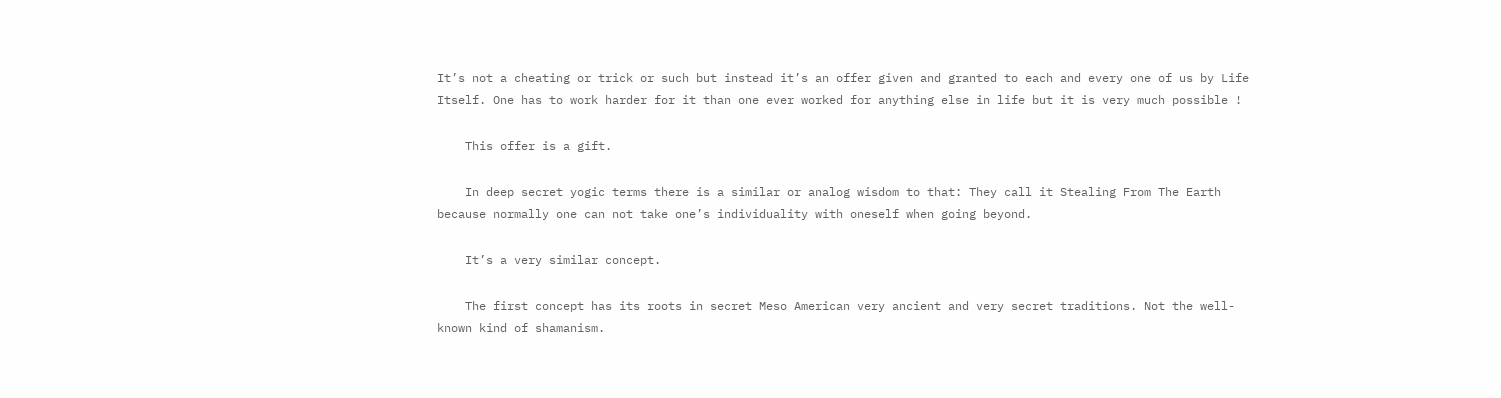It’s not a cheating or trick or such but instead it’s an offer given and granted to each and every one of us by Life Itself. One has to work harder for it than one ever worked for anything else in life but it is very much possible !

    This offer is a gift.

    In deep secret yogic terms there is a similar or analog wisdom to that: They call it Stealing From The Earth because normally one can not take one’s individuality with oneself when going beyond.

    It’s a very similar concept.

    The first concept has its roots in secret Meso American very ancient and very secret traditions. Not the well-known kind of shamanism.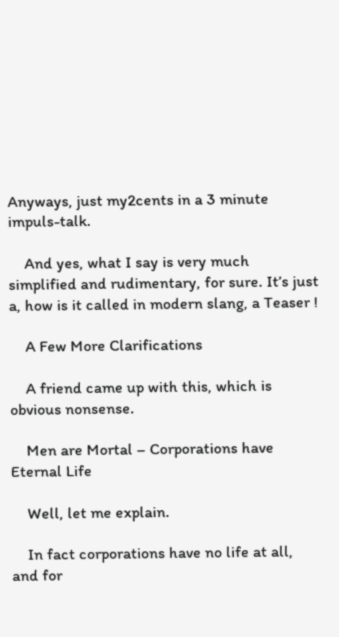Anyways, just my2cents in a 3 minute impuls-talk.

    And yes, what I say is very much simplified and rudimentary, for sure. It’s just a, how is it called in modern slang, a Teaser !

    A Few More Clarifications

    A friend came up with this, which is obvious nonsense.

    Men are Mortal – Corporations have Eternal Life

    Well, let me explain.

    In fact corporations have no life at all, and for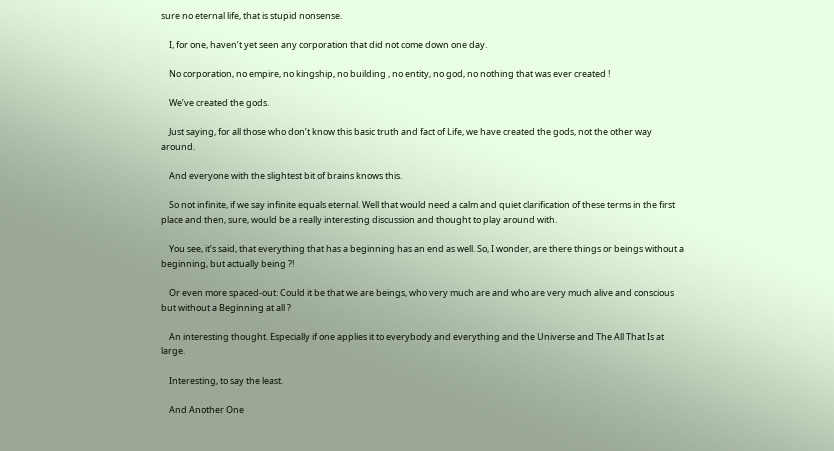sure no eternal life, that is stupid nonsense.

    I, for one, haven’t yet seen any corporation that did not come down one day.

    No corporation, no empire, no kingship, no building , no entity, no god, no nothing that was ever created !

    We’ve created the gods.

    Just saying, for all those who don’t know this basic truth and fact of Life, we have created the gods, not the other way around.

    And everyone with the slightest bit of brains knows this.

    So not infinite, if we say infinite equals eternal. Well that would need a calm and quiet clarification of these terms in the first place and then, sure, would be a really interesting discussion and thought to play around with.

    You see, it’s said, that everything that has a beginning has an end as well. So, I wonder, are there things or beings without a beginning, but actually being ?!

    Or even more spaced-out: Could it be that we are beings, who very much are and who are very much alive and conscious but without a Beginning at all ?

    An interesting thought. Especially if one applies it to everybody and everything and the Universe and The All That Is at large.

    Interesting, to say the least.

    And Another One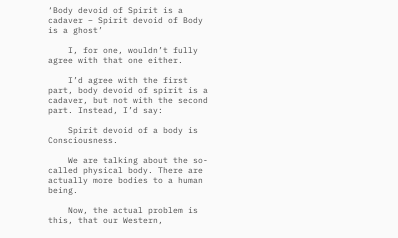‘Body devoid of Spirit is a cadaver – Spirit devoid of Body is a ghost’

    I, for one, wouldn’t fully agree with that one either.

    I’d agree with the first part, body devoid of spirit is a cadaver, but not with the second part. Instead, I’d say:

    Spirit devoid of a body is Consciousness.

    We are talking about the so-called physical body. There are actually more bodies to a human being.

    Now, the actual problem is this, that our Western,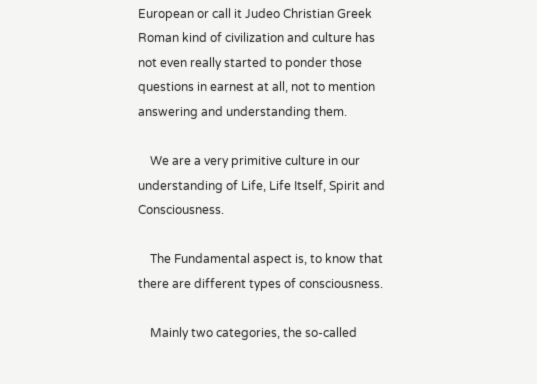European or call it Judeo Christian Greek Roman kind of civilization and culture has not even really started to ponder those questions in earnest at all, not to mention answering and understanding them.

    We are a very primitive culture in our understanding of Life, Life Itself, Spirit and Consciousness.

    The Fundamental aspect is, to know that there are different types of consciousness.

    Mainly two categories, the so-called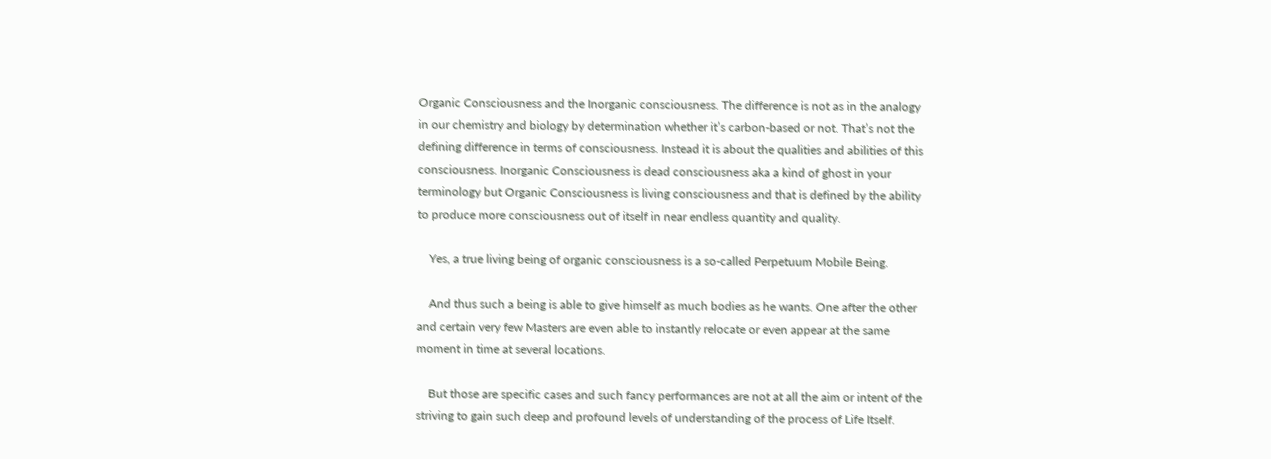Organic Consciousness and the Inorganic consciousness. The difference is not as in the analogy in our chemistry and biology by determination whether it’s carbon-based or not. That’s not the defining difference in terms of consciousness. Instead it is about the qualities and abilities of this consciousness. Inorganic Consciousness is dead consciousness aka a kind of ghost in your terminology but Organic Consciousness is living consciousness and that is defined by the ability to produce more consciousness out of itself in near endless quantity and quality.

    Yes, a true living being of organic consciousness is a so-called Perpetuum Mobile Being.

    And thus such a being is able to give himself as much bodies as he wants. One after the other and certain very few Masters are even able to instantly relocate or even appear at the same moment in time at several locations.

    But those are specific cases and such fancy performances are not at all the aim or intent of the striving to gain such deep and profound levels of understanding of the process of Life Itself.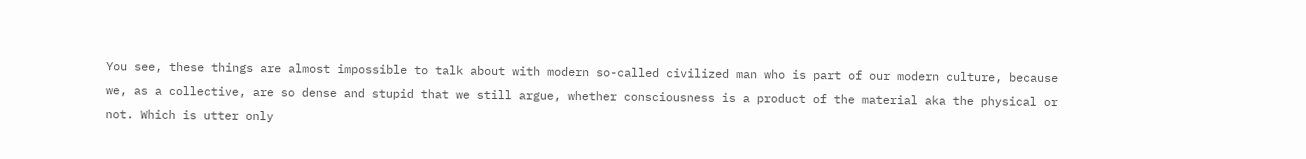You see, these things are almost impossible to talk about with modern so-called civilized man who is part of our modern culture, because we, as a collective, are so dense and stupid that we still argue, whether consciousness is a product of the material aka the physical or not. Which is utter only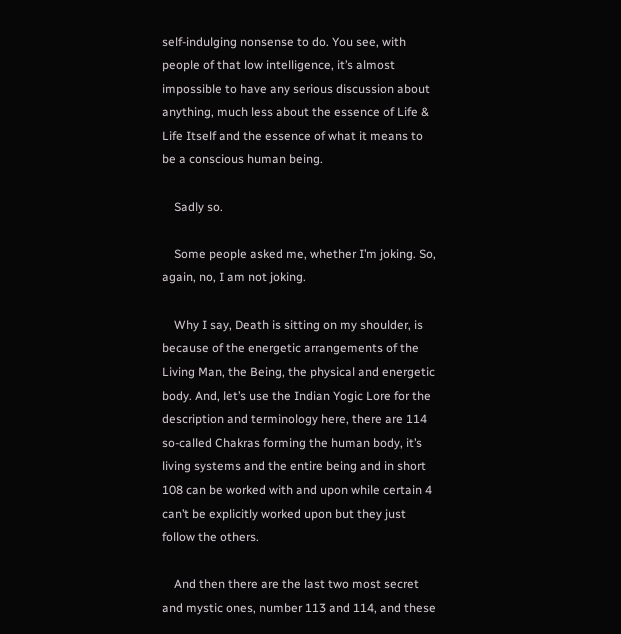self-indulging nonsense to do. You see, with people of that low intelligence, it’s almost impossible to have any serious discussion about anything, much less about the essence of Life & Life Itself and the essence of what it means to be a conscious human being.

    Sadly so.

    Some people asked me, whether I’m joking. So, again, no, I am not joking.

    Why I say, Death is sitting on my shoulder, is because of the energetic arrangements of the Living Man, the Being, the physical and energetic body. And, let’s use the Indian Yogic Lore for the description and terminology here, there are 114 so-called Chakras forming the human body, it’s living systems and the entire being and in short 108 can be worked with and upon while certain 4 can’t be explicitly worked upon but they just follow the others.

    And then there are the last two most secret and mystic ones, number 113 and 114, and these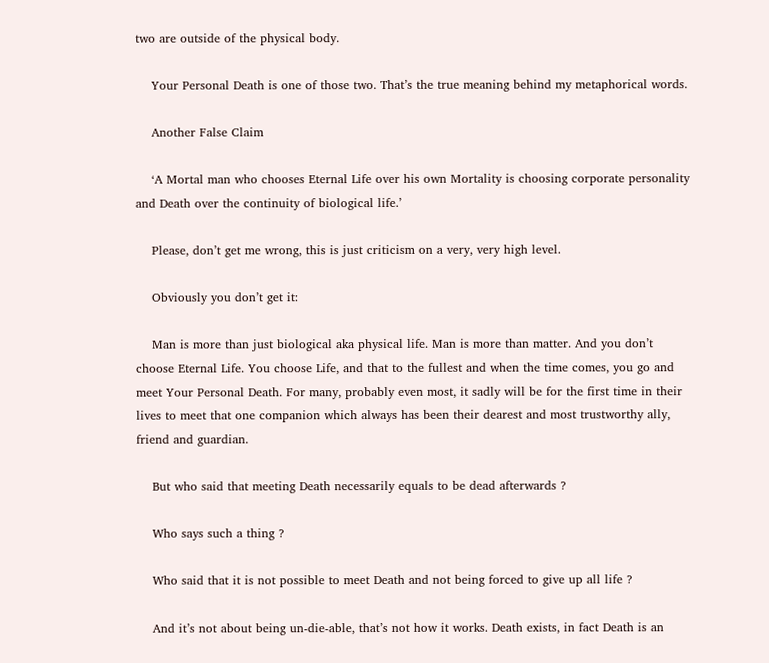two are outside of the physical body.

    Your Personal Death is one of those two. That’s the true meaning behind my metaphorical words.

    Another False Claim

    ‘A Mortal man who chooses Eternal Life over his own Mortality is choosing corporate personality and Death over the continuity of biological life.’

    Please, don’t get me wrong, this is just criticism on a very, very high level.

    Obviously you don’t get it:

    Man is more than just biological aka physical life. Man is more than matter. And you don’t choose Eternal Life. You choose Life, and that to the fullest and when the time comes, you go and meet Your Personal Death. For many, probably even most, it sadly will be for the first time in their lives to meet that one companion which always has been their dearest and most trustworthy ally, friend and guardian.

    But who said that meeting Death necessarily equals to be dead afterwards ?

    Who says such a thing ?

    Who said that it is not possible to meet Death and not being forced to give up all life ?

    And it’s not about being un-die-able, that’s not how it works. Death exists, in fact Death is an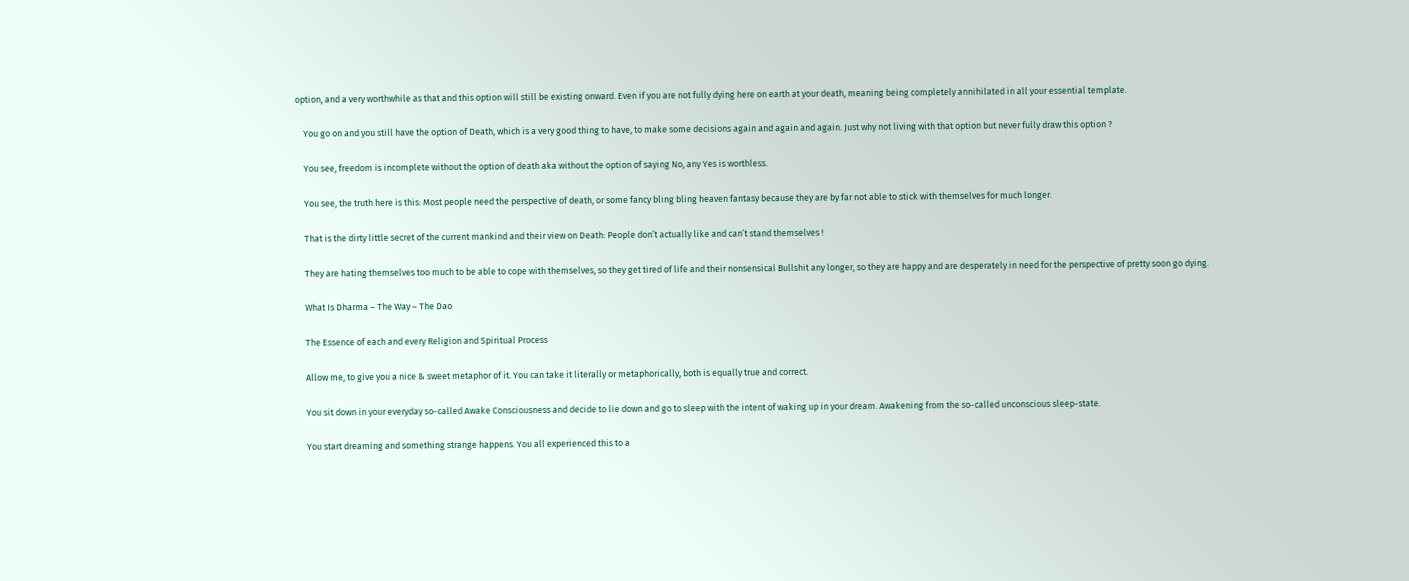option, and a very worthwhile as that and this option will still be existing onward. Even if you are not fully dying here on earth at your death, meaning being completely annihilated in all your essential template.

    You go on and you still have the option of Death, which is a very good thing to have, to make some decisions again and again and again. Just why not living with that option but never fully draw this option ?

    You see, freedom is incomplete without the option of death aka without the option of saying No, any Yes is worthless.

    You see, the truth here is this: Most people need the perspective of death, or some fancy bling bling heaven fantasy because they are by far not able to stick with themselves for much longer.

    That is the dirty little secret of the current mankind and their view on Death: People don’t actually like and can’t stand themselves !

    They are hating themselves too much to be able to cope with themselves, so they get tired of life and their nonsensical Bullshit any longer, so they are happy and are desperately in need for the perspective of pretty soon go dying.

    What Is Dharma – The Way – The Dao

    The Essence of each and every Religion and Spiritual Process

    Allow me, to give you a nice & sweet metaphor of it. You can take it literally or metaphorically, both is equally true and correct.

    You sit down in your everyday so-called Awake Consciousness and decide to lie down and go to sleep with the intent of waking up in your dream. Awakening from the so-called unconscious sleep-state.

    You start dreaming and something strange happens. You all experienced this to a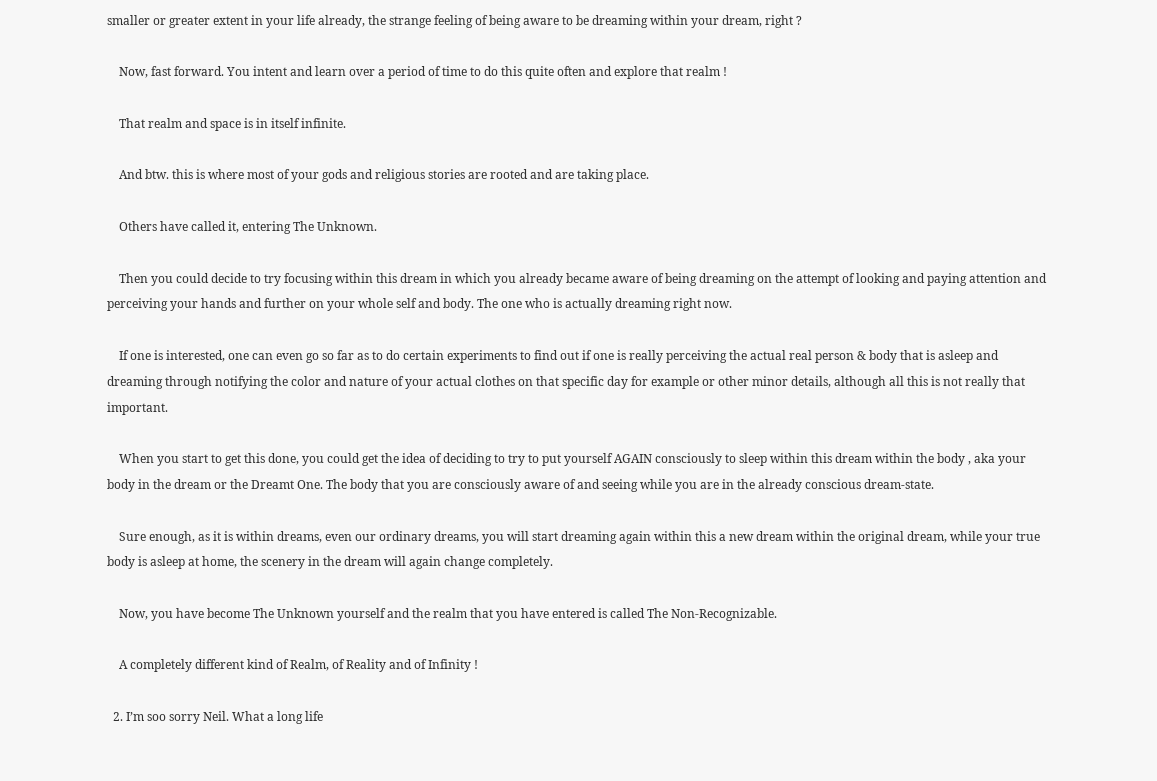smaller or greater extent in your life already, the strange feeling of being aware to be dreaming within your dream, right ?

    Now, fast forward. You intent and learn over a period of time to do this quite often and explore that realm !

    That realm and space is in itself infinite.

    And btw. this is where most of your gods and religious stories are rooted and are taking place.

    Others have called it, entering The Unknown.

    Then you could decide to try focusing within this dream in which you already became aware of being dreaming on the attempt of looking and paying attention and perceiving your hands and further on your whole self and body. The one who is actually dreaming right now.

    If one is interested, one can even go so far as to do certain experiments to find out if one is really perceiving the actual real person & body that is asleep and dreaming through notifying the color and nature of your actual clothes on that specific day for example or other minor details, although all this is not really that important.

    When you start to get this done, you could get the idea of deciding to try to put yourself AGAIN consciously to sleep within this dream within the body , aka your body in the dream or the Dreamt One. The body that you are consciously aware of and seeing while you are in the already conscious dream-state.

    Sure enough, as it is within dreams, even our ordinary dreams, you will start dreaming again within this a new dream within the original dream, while your true body is asleep at home, the scenery in the dream will again change completely.

    Now, you have become The Unknown yourself and the realm that you have entered is called The Non-Recognizable.

    A completely different kind of Realm, of Reality and of Infinity !

  2. I’m soo sorry Neil. What a long life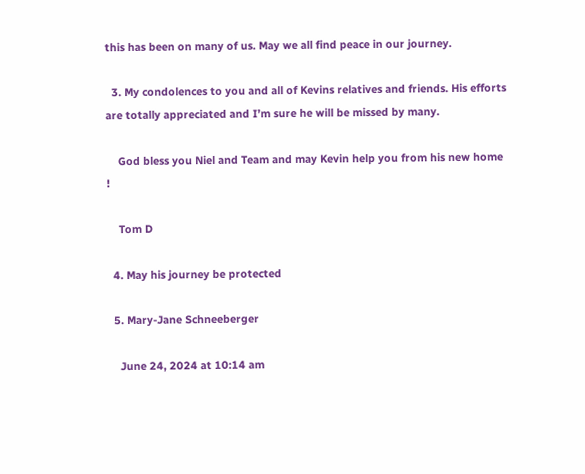this has been on many of us. May we all find peace in our journey.

  3. My condolences to you and all of Kevins relatives and friends. His efforts are totally appreciated and I’m sure he will be missed by many.

    God bless you Niel and Team and may Kevin help you from his new home !

    Tom D

  4. May his journey be protected

  5. Mary-Jane Schneeberger

    June 24, 2024 at 10:14 am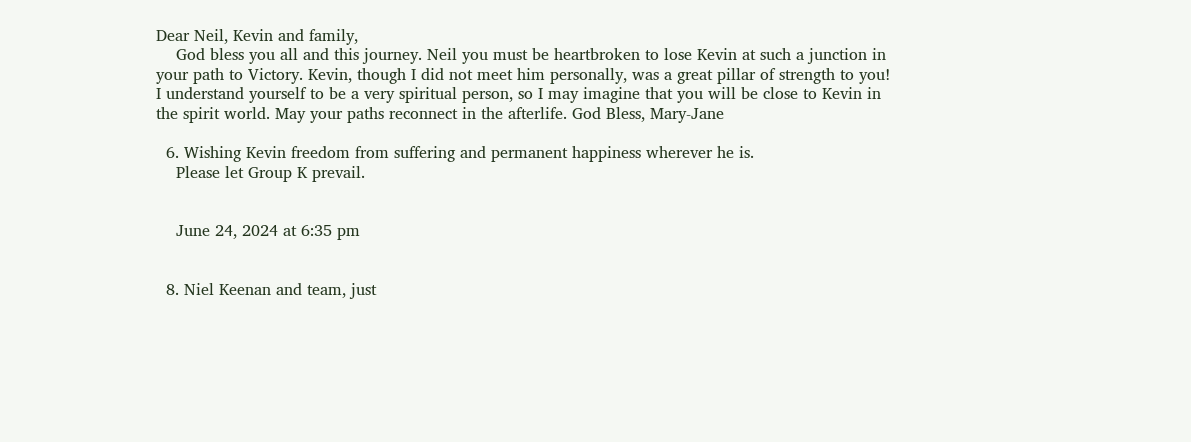Dear Neil, Kevin and family,
    God bless you all and this journey. Neil you must be heartbroken to lose Kevin at such a junction in your path to Victory. Kevin, though I did not meet him personally, was a great pillar of strength to you! I understand yourself to be a very spiritual person, so I may imagine that you will be close to Kevin in the spirit world. May your paths reconnect in the afterlife. God Bless, Mary-Jane

  6. Wishing Kevin freedom from suffering and permanent happiness wherever he is.
    Please let Group K prevail.


    June 24, 2024 at 6:35 pm


  8. Niel Keenan and team, just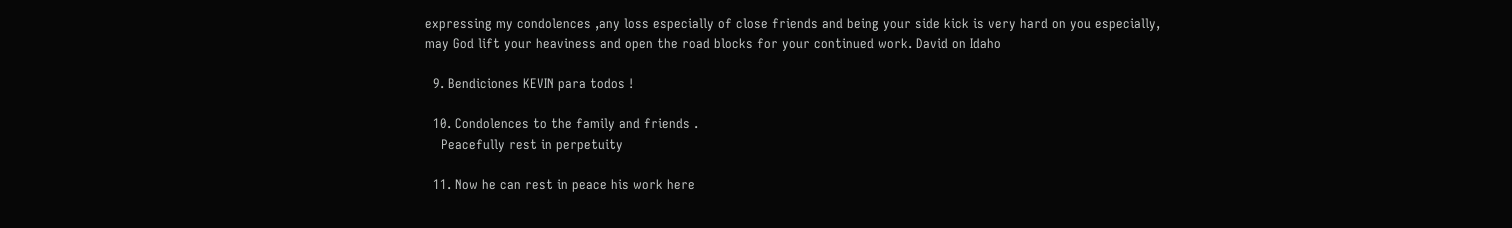expressing my condolences ,any loss especially of close friends and being your side kick is very hard on you especially, may God lift your heaviness and open the road blocks for your continued work. David on Idaho

  9. Bendiciones KEVIN para todos !

  10. Condolences to the family and friends .
    Peacefully rest in perpetuity

  11. Now he can rest in peace his work here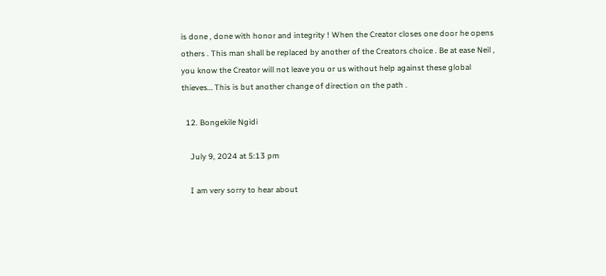is done , done with honor and integrity ! When the Creator closes one door he opens others . This man shall be replaced by another of the Creators choice . Be at ease Neil , you know the Creator will not leave you or us without help against these global thieves… This is but another change of direction on the path .

  12. Bongekile Ngidi

    July 9, 2024 at 5:13 pm

    I am very sorry to hear about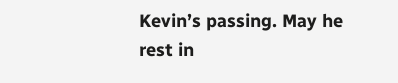Kevin’s passing. May he rest in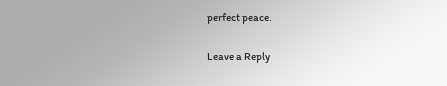perfect peace.

Leave a Reply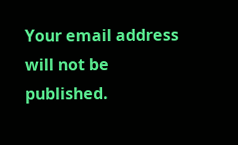Your email address will not be published.